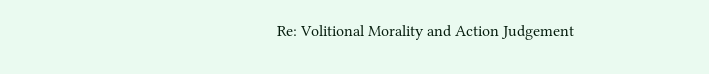Re: Volitional Morality and Action Judgement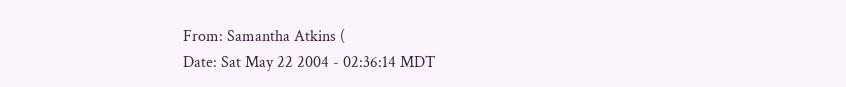From: Samantha Atkins (
Date: Sat May 22 2004 - 02:36:14 MDT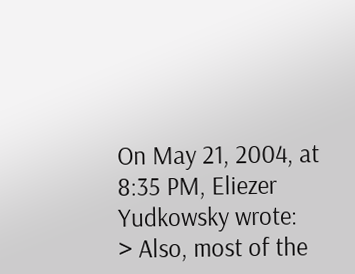On May 21, 2004, at 8:35 PM, Eliezer Yudkowsky wrote:
> Also, most of the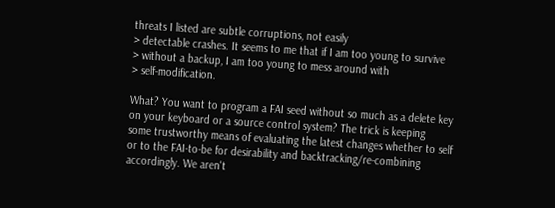threats I listed are subtle corruptions, not easily
> detectable crashes. It seems to me that if I am too young to survive
> without a backup, I am too young to mess around with
> self-modification.

What? You want to program a FAI seed without so much as a delete key
on your keyboard or a source control system? The trick is keeping
some trustworthy means of evaluating the latest changes whether to self
or to the FAI-to-be for desirability and backtracking/re-combining
accordingly. We aren't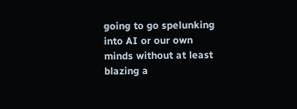going to go spelunking into AI or our own
minds without at least blazing a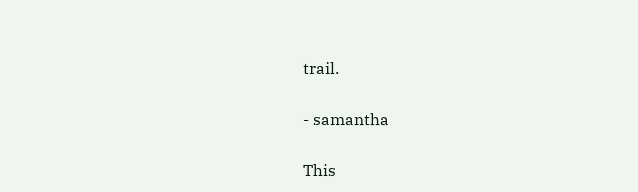trail.

- samantha

This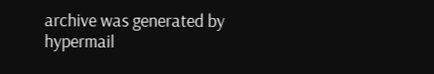archive was generated by hypermail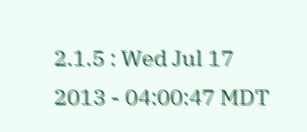2.1.5 : Wed Jul 17 2013 - 04:00:47 MDT